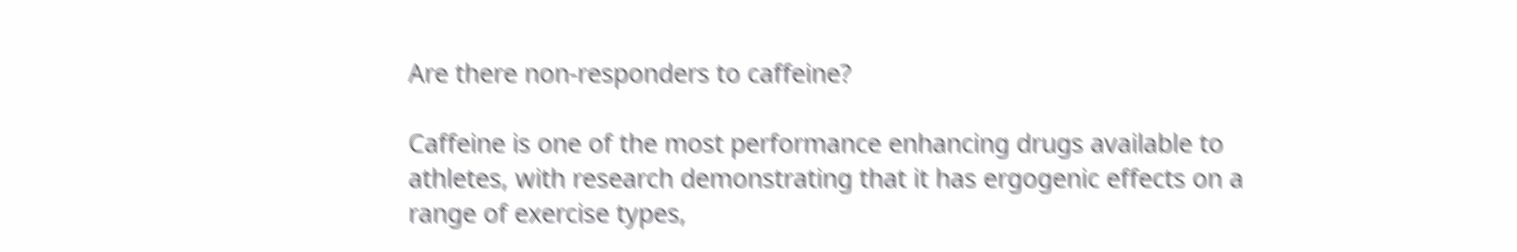Are there non-responders to caffeine?

Caffeine is one of the most performance enhancing drugs available to athletes, with research demonstrating that it has ergogenic effects on a range of exercise types,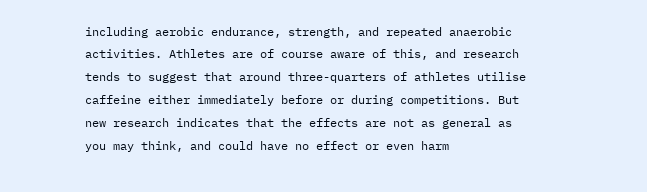including aerobic endurance, strength, and repeated anaerobic activities. Athletes are of course aware of this, and research tends to suggest that around three-quarters of athletes utilise caffeine either immediately before or during competitions. But new research indicates that the effects are not as general as you may think, and could have no effect or even harm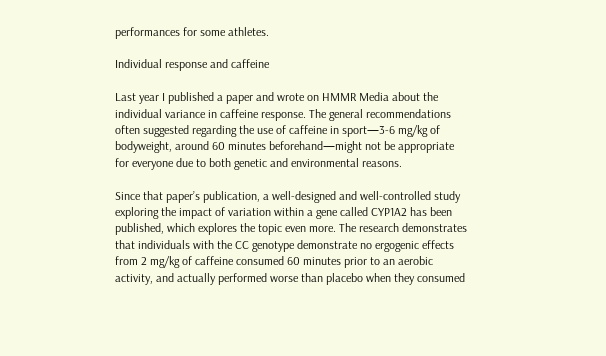performances for some athletes.

Individual response and caffeine

Last year I published a paper and wrote on HMMR Media about the individual variance in caffeine response. The general recommendations often suggested regarding the use of caffeine in sport—3-6 mg/kg of bodyweight, around 60 minutes beforehand—might not be appropriate for everyone due to both genetic and environmental reasons.

Since that paper’s publication, a well-designed and well-controlled study exploring the impact of variation within a gene called CYP1A2 has been published, which explores the topic even more. The research demonstrates that individuals with the CC genotype demonstrate no ergogenic effects from 2 mg/kg of caffeine consumed 60 minutes prior to an aerobic activity, and actually performed worse than placebo when they consumed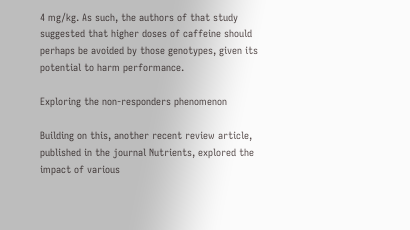4 mg/kg. As such, the authors of that study suggested that higher doses of caffeine should perhaps be avoided by those genotypes, given its potential to harm performance.

Exploring the non-responders phenomenon

Building on this, another recent review article, published in the journal Nutrients, explored the impact of various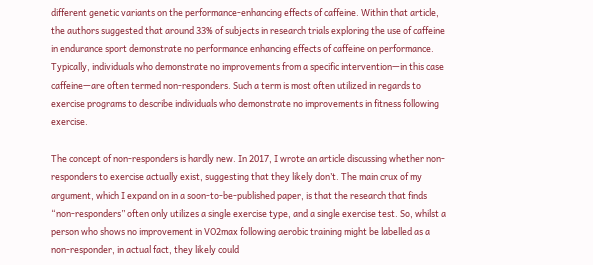different genetic variants on the performance-enhancing effects of caffeine. Within that article, the authors suggested that around 33% of subjects in research trials exploring the use of caffeine in endurance sport demonstrate no performance enhancing effects of caffeine on performance. Typically, individuals who demonstrate no improvements from a specific intervention—in this case caffeine—are often termed non-responders. Such a term is most often utilized in regards to exercise programs to describe individuals who demonstrate no improvements in fitness following exercise.

The concept of non-responders is hardly new. In 2017, I wrote an article discussing whether non-responders to exercise actually exist, suggesting that they likely don’t. The main crux of my argument, which I expand on in a soon-to-be-published paper, is that the research that finds “non-responders” often only utilizes a single exercise type, and a single exercise test. So, whilst a person who shows no improvement in VO2max following aerobic training might be labelled as a non-responder, in actual fact, they likely could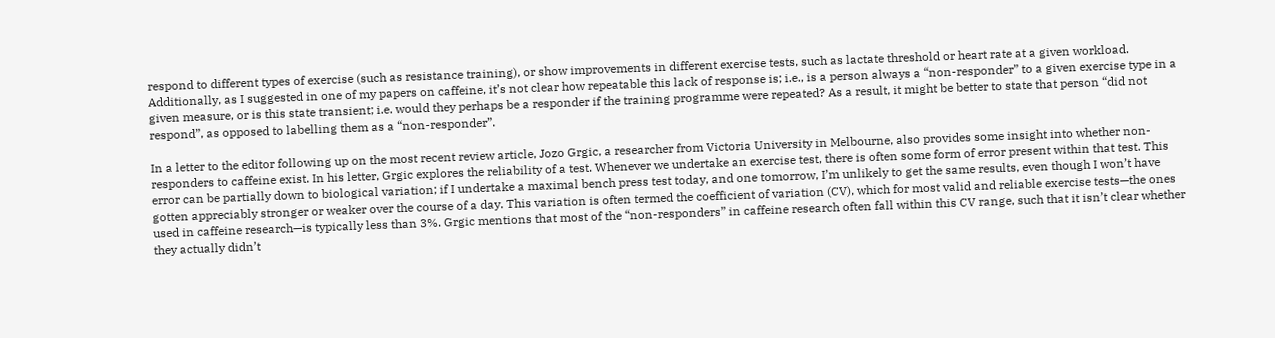respond to different types of exercise (such as resistance training), or show improvements in different exercise tests, such as lactate threshold or heart rate at a given workload. Additionally, as I suggested in one of my papers on caffeine, it’s not clear how repeatable this lack of response is; i.e., is a person always a “non-responder” to a given exercise type in a given measure, or is this state transient; i.e. would they perhaps be a responder if the training programme were repeated? As a result, it might be better to state that person “did not respond”, as opposed to labelling them as a “non-responder”.

In a letter to the editor following up on the most recent review article, Jozo Grgic, a researcher from Victoria University in Melbourne, also provides some insight into whether non-responders to caffeine exist. In his letter, Grgic explores the reliability of a test. Whenever we undertake an exercise test, there is often some form of error present within that test. This error can be partially down to biological variation; if I undertake a maximal bench press test today, and one tomorrow, I’m unlikely to get the same results, even though I won’t have gotten appreciably stronger or weaker over the course of a day. This variation is often termed the coefficient of variation (CV), which for most valid and reliable exercise tests—the ones used in caffeine research—is typically less than 3%. Grgic mentions that most of the “non-responders” in caffeine research often fall within this CV range, such that it isn’t clear whether they actually didn’t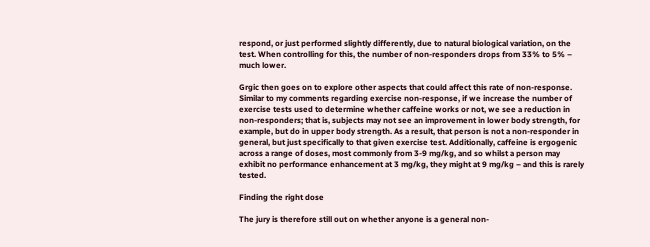respond, or just performed slightly differently, due to natural biological variation, on the test. When controlling for this, the number of non-responders drops from 33% to 5% – much lower.

Grgic then goes on to explore other aspects that could affect this rate of non-response. Similar to my comments regarding exercise non-response, if we increase the number of exercise tests used to determine whether caffeine works or not, we see a reduction in non-responders; that is, subjects may not see an improvement in lower body strength, for example, but do in upper body strength. As a result, that person is not a non-responder in general, but just specifically to that given exercise test. Additionally, caffeine is ergogenic across a range of doses, most commonly from 3-9 mg/kg, and so whilst a person may exhibit no performance enhancement at 3 mg/kg, they might at 9 mg/kg – and this is rarely tested.

Finding the right dose

The jury is therefore still out on whether anyone is a general non-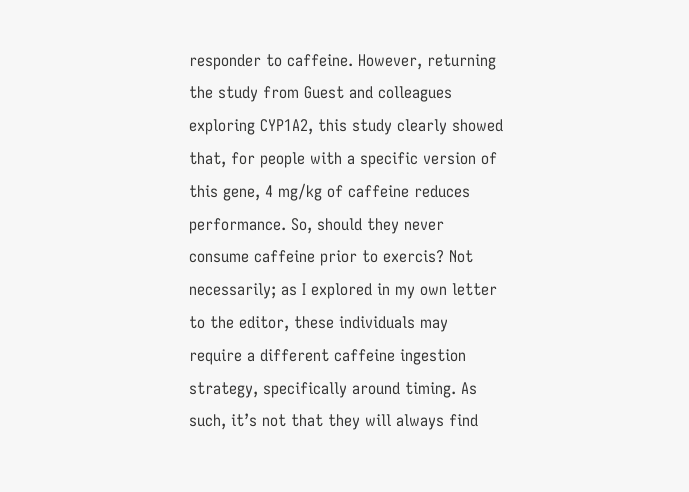responder to caffeine. However, returning the study from Guest and colleagues exploring CYP1A2, this study clearly showed that, for people with a specific version of this gene, 4 mg/kg of caffeine reduces performance. So, should they never consume caffeine prior to exercis? Not necessarily; as I explored in my own letter to the editor, these individuals may require a different caffeine ingestion strategy, specifically around timing. As such, it’s not that they will always find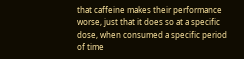that caffeine makes their performance worse, just that it does so at a specific dose, when consumed a specific period of time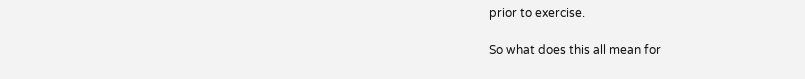prior to exercise.

So what does this all mean for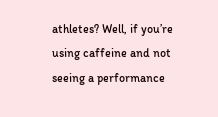athletes? Well, if you’re using caffeine and not seeing a performance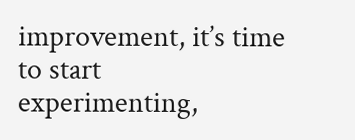improvement, it’s time to start experimenting,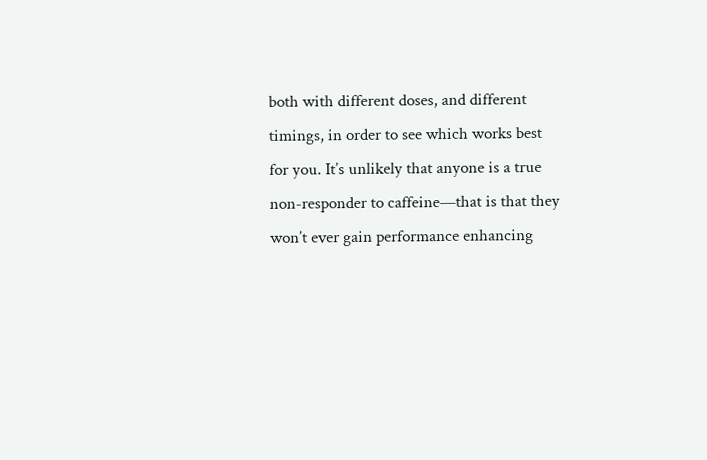both with different doses, and different timings, in order to see which works best for you. It’s unlikely that anyone is a true non-responder to caffeine—that is that they won’t ever gain performance enhancing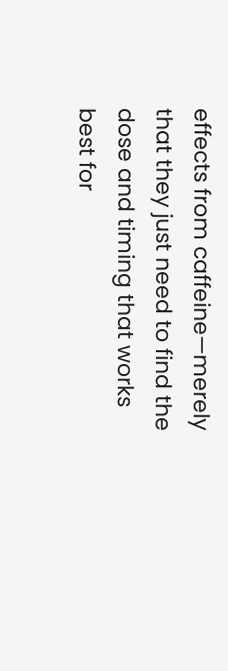effects from caffeine—merely that they just need to find the dose and timing that works best for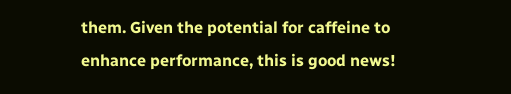them. Given the potential for caffeine to enhance performance, this is good news!